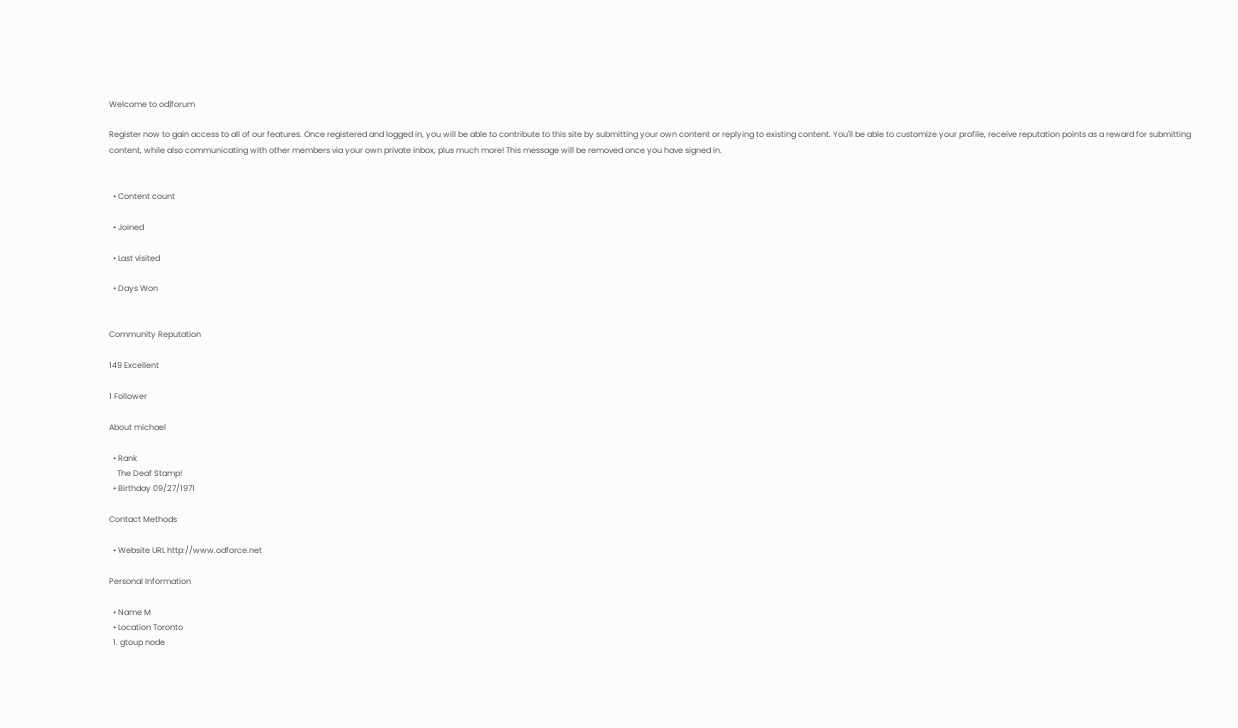Welcome to od|forum

Register now to gain access to all of our features. Once registered and logged in, you will be able to contribute to this site by submitting your own content or replying to existing content. You'll be able to customize your profile, receive reputation points as a reward for submitting content, while also communicating with other members via your own private inbox, plus much more! This message will be removed once you have signed in.


  • Content count

  • Joined

  • Last visited

  • Days Won


Community Reputation

149 Excellent

1 Follower

About michael

  • Rank
    The Deaf Stamp!
  • Birthday 09/27/1971

Contact Methods

  • Website URL http://www.odforce.net

Personal Information

  • Name M
  • Location Toronto
  1. gtoup node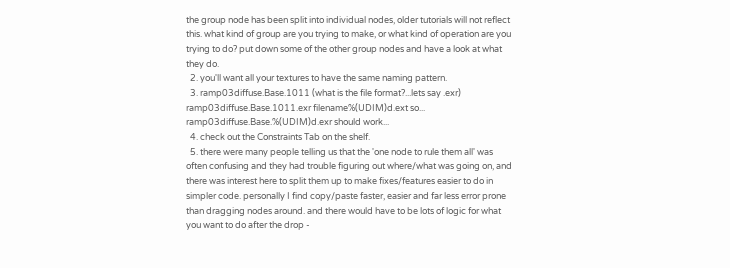the group node has been split into individual nodes, older tutorials will not reflect this. what kind of group are you trying to make, or what kind of operation are you trying to do? put down some of the other group nodes and have a look at what they do.
  2. you'll want all your textures to have the same naming pattern.
  3. ramp03diffuse.Base.1011 (what is the file format?...lets say .exr) ramp03diffuse.Base.1011.exr filename%(UDIM)d.ext so... ramp03diffuse.Base.%(UDIM)d.exr should work...
  4. check out the Constraints Tab on the shelf.
  5. there were many people telling us that the 'one node to rule them all' was often confusing and they had trouble figuring out where/what was going on, and there was interest here to split them up to make fixes/features easier to do in simpler code. personally I find copy/paste faster, easier and far less error prone than dragging nodes around. and there would have to be lots of logic for what you want to do after the drop -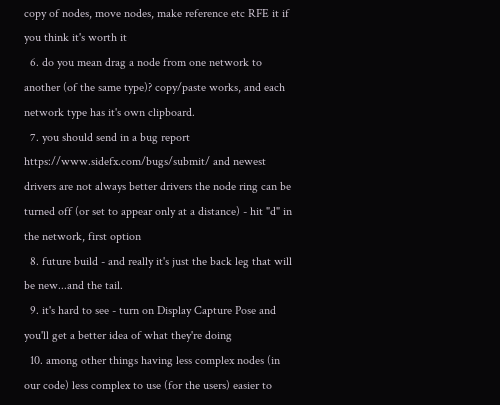copy of nodes, move nodes, make reference etc RFE it if you think it's worth it
  6. do you mean drag a node from one network to another (of the same type)? copy/paste works, and each network type has it's own clipboard.
  7. you should send in a bug report https://www.sidefx.com/bugs/submit/ and newest drivers are not always better drivers the node ring can be turned off (or set to appear only at a distance) - hit "d" in the network, first option
  8. future build - and really it's just the back leg that will be new...and the tail.
  9. it's hard to see - turn on Display Capture Pose and you'll get a better idea of what they're doing
  10. among other things having less complex nodes (in our code) less complex to use (for the users) easier to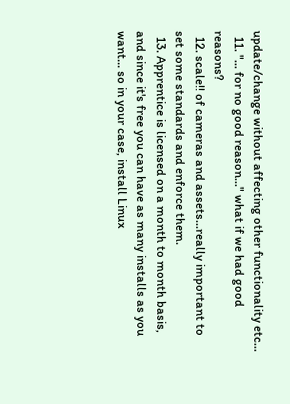update/change without affecting other functionality etc...
  11. "... for no good reason..." what if we had good reasons?
  12. scale!! of cameras and assets...really important to set some standards and enforce them.
  13. Apprentice is licensed on a month to month basis, and since it's free you can have as many installs as you want... so in your case, install Linux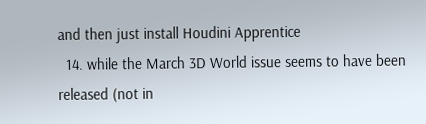and then just install Houdini Apprentice
  14. while the March 3D World issue seems to have been released (not in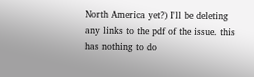North America yet?) I'll be deleting any links to the pdf of the issue. this has nothing to do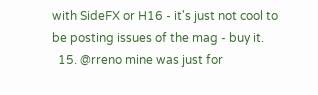with SideFX or H16 - it's just not cool to be posting issues of the mag - buy it.
  15. @rreno mine was just for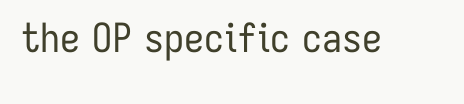the OP specific case